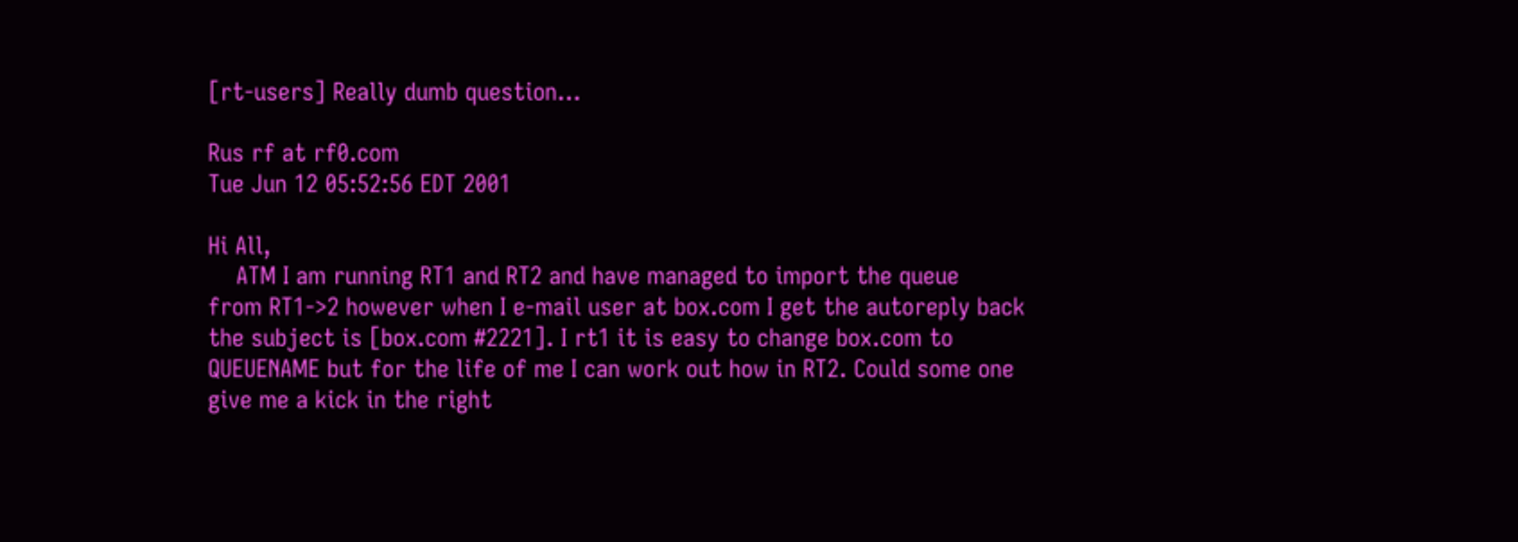[rt-users] Really dumb question...

Rus rf at rf0.com
Tue Jun 12 05:52:56 EDT 2001

Hi All,
    ATM I am running RT1 and RT2 and have managed to import the queue
from RT1->2 however when I e-mail user at box.com I get the autoreply back
the subject is [box.com #2221]. I rt1 it is easy to change box.com to
QUEUENAME but for the life of me I can work out how in RT2. Could some one
give me a kick in the right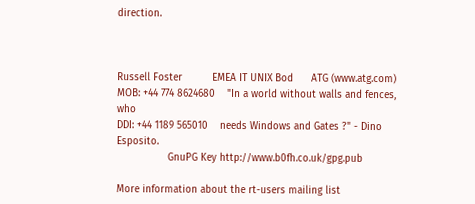direction.



Russell Foster          EMEA IT UNIX Bod      ATG (www.atg.com)
MOB: +44 774 8624680    "In a world without walls and fences, who
DDI: +44 1189 565010    needs Windows and Gates ?" - Dino Esposito.
                 GnuPG Key http://www.b0fh.co.uk/gpg.pub

More information about the rt-users mailing list